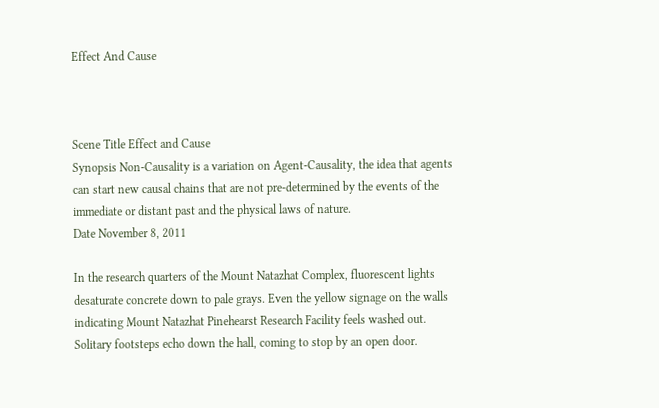Effect And Cause



Scene Title Effect and Cause
Synopsis Non-Causality is a variation on Agent-Causality, the idea that agents can start new causal chains that are not pre-determined by the events of the immediate or distant past and the physical laws of nature.
Date November 8, 2011

In the research quarters of the Mount Natazhat Complex, fluorescent lights desaturate concrete down to pale grays. Even the yellow signage on the walls indicating Mount Natazhat Pinehearst Research Facility feels washed out. Solitary footsteps echo down the hall, coming to stop by an open door.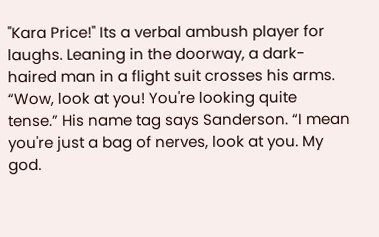"Kara Price!" Its a verbal ambush player for laughs. Leaning in the doorway, a dark-haired man in a flight suit crosses his arms. “Wow, look at you! You're looking quite tense.” His name tag says Sanderson. “I mean you're just a bag of nerves, look at you. My god.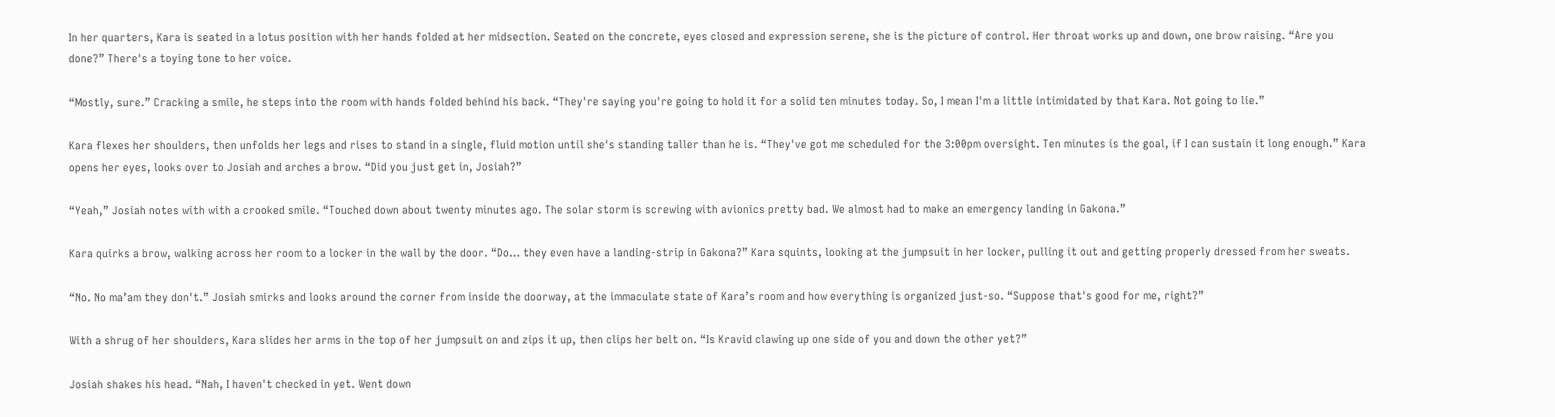In her quarters, Kara is seated in a lotus position with her hands folded at her midsection. Seated on the concrete, eyes closed and expression serene, she is the picture of control. Her throat works up and down, one brow raising. “Are you done?” There's a toying tone to her voice.

“Mostly, sure.” Cracking a smile, he steps into the room with hands folded behind his back. “They're saying you're going to hold it for a solid ten minutes today. So, I mean I'm a little intimidated by that Kara. Not going to lie.”

Kara flexes her shoulders, then unfolds her legs and rises to stand in a single, fluid motion until she's standing taller than he is. “They've got me scheduled for the 3:00pm oversight. Ten minutes is the goal, if I can sustain it long enough.” Kara opens her eyes, looks over to Josiah and arches a brow. “Did you just get in, Josiah?”

“Yeah,” Josiah notes with with a crooked smile. “Touched down about twenty minutes ago. The solar storm is screwing with avionics pretty bad. We almost had to make an emergency landing in Gakona.”

Kara quirks a brow, walking across her room to a locker in the wall by the door. “Do… they even have a landing-strip in Gakona?” Kara squints, looking at the jumpsuit in her locker, pulling it out and getting properly dressed from her sweats.

“No. No ma’am they don't.” Josiah smirks and looks around the corner from inside the doorway, at the immaculate state of Kara’s room and how everything is organized just-so. “Suppose that's good for me, right?”

With a shrug of her shoulders, Kara slides her arms in the top of her jumpsuit on and zips it up, then clips her belt on. “Is Kravid clawing up one side of you and down the other yet?”

Josiah shakes his head. “Nah, I haven't checked in yet. Went down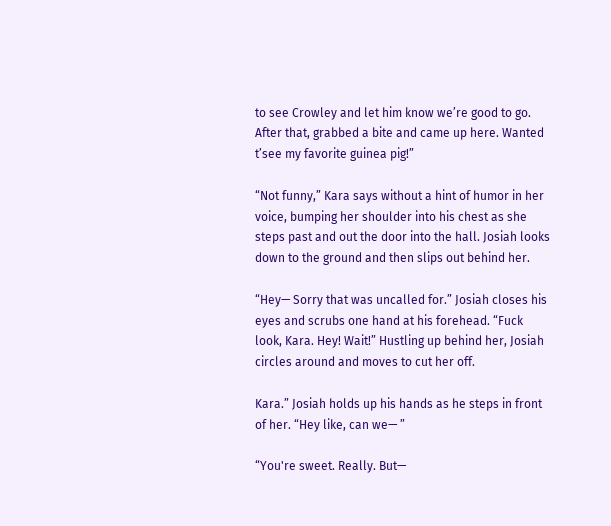to see Crowley and let him know we’re good to go. After that, grabbed a bite and came up here. Wanted t’see my favorite guinea pig!”

“Not funny,” Kara says without a hint of humor in her voice, bumping her shoulder into his chest as she steps past and out the door into the hall. Josiah looks down to the ground and then slips out behind her.

“Hey— Sorry that was uncalled for.” Josiah closes his eyes and scrubs one hand at his forehead. “Fuck look, Kara. Hey! Wait!” Hustling up behind her, Josiah circles around and moves to cut her off.

Kara.” Josiah holds up his hands as he steps in front of her. “Hey like, can we— ”

“You're sweet. Really. But—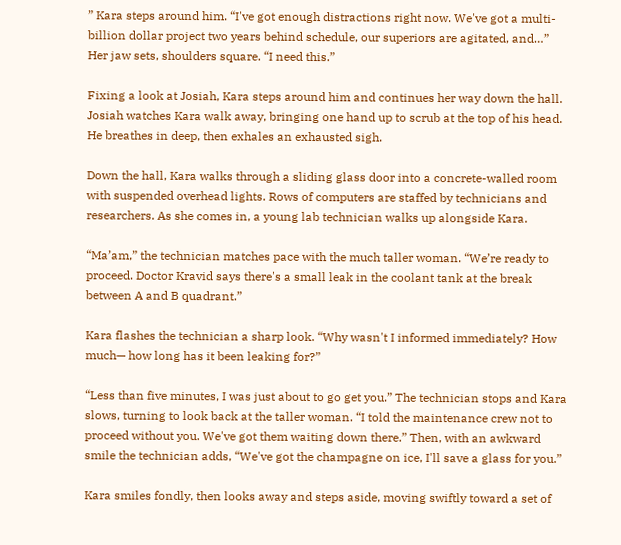” Kara steps around him. “I've got enough distractions right now. We've got a multi-billion dollar project two years behind schedule, our superiors are agitated, and…” Her jaw sets, shoulders square. “I need this.”

Fixing a look at Josiah, Kara steps around him and continues her way down the hall. Josiah watches Kara walk away, bringing one hand up to scrub at the top of his head. He breathes in deep, then exhales an exhausted sigh.

Down the hall, Kara walks through a sliding glass door into a concrete-walled room with suspended overhead lights. Rows of computers are staffed by technicians and researchers. As she comes in, a young lab technician walks up alongside Kara.

“Ma’am,” the technician matches pace with the much taller woman. “We’re ready to proceed. Doctor Kravid says there's a small leak in the coolant tank at the break between A and B quadrant.”

Kara flashes the technician a sharp look. “Why wasn't I informed immediately? How much— how long has it been leaking for?”

“Less than five minutes, I was just about to go get you.” The technician stops and Kara slows, turning to look back at the taller woman. “I told the maintenance crew not to proceed without you. We've got them waiting down there.” Then, with an awkward smile the technician adds, “We've got the champagne on ice, I'll save a glass for you.”

Kara smiles fondly, then looks away and steps aside, moving swiftly toward a set of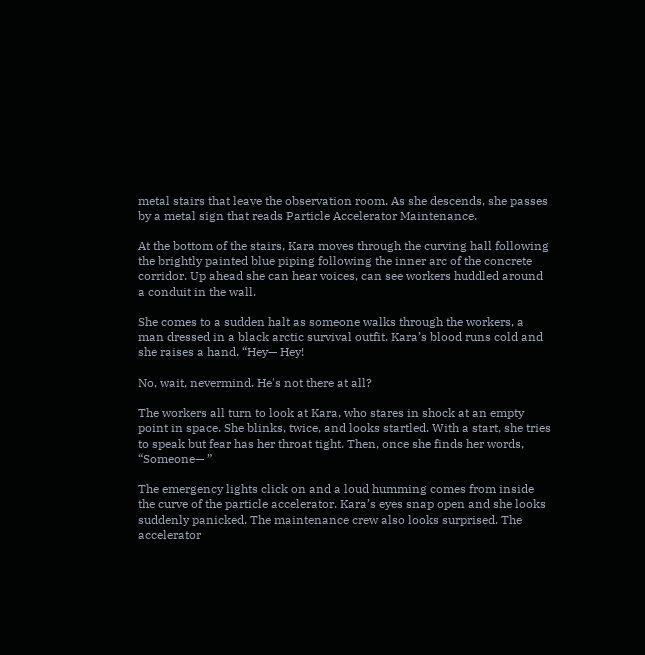metal stairs that leave the observation room. As she descends, she passes by a metal sign that reads Particle Accelerator Maintenance.

At the bottom of the stairs, Kara moves through the curving hall following the brightly painted blue piping following the inner arc of the concrete corridor. Up ahead she can hear voices, can see workers huddled around a conduit in the wall.

She comes to a sudden halt as someone walks through the workers, a man dressed in a black arctic survival outfit. Kara’s blood runs cold and she raises a hand. “Hey— Hey!

No, wait, nevermind. He's not there at all?

The workers all turn to look at Kara, who stares in shock at an empty point in space. She blinks, twice, and looks startled. With a start, she tries to speak but fear has her throat tight. Then, once she finds her words, “Someone— ”

The emergency lights click on and a loud humming comes from inside the curve of the particle accelerator. Kara’s eyes snap open and she looks suddenly panicked. The maintenance crew also looks surprised. The accelerator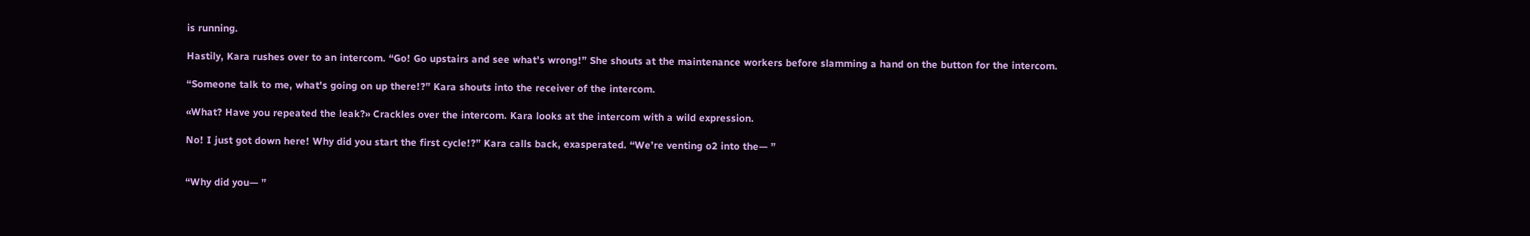is running.

Hastily, Kara rushes over to an intercom. “Go! Go upstairs and see what's wrong!” She shouts at the maintenance workers before slamming a hand on the button for the intercom.

“Someone talk to me, what's going on up there!?” Kara shouts into the receiver of the intercom.

«What? Have you repeated the leak?» Crackles over the intercom. Kara looks at the intercom with a wild expression.

No! I just got down here! Why did you start the first cycle!?” Kara calls back, exasperated. “We’re venting o2 into the— ”


“Why did you— ”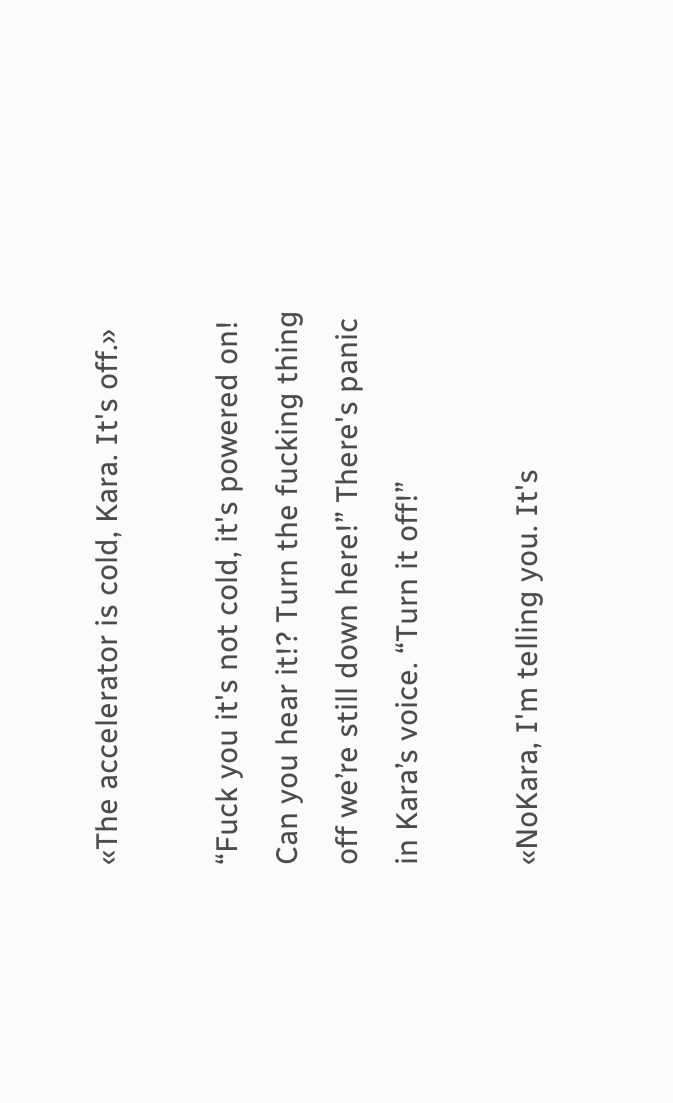«The accelerator is cold, Kara. It's off.»

“Fuck you it's not cold, it's powered on! Can you hear it!? Turn the fucking thing off we’re still down here!” There's panic in Kara’s voice. “Turn it off!”

«NoKara, I'm telling you. It's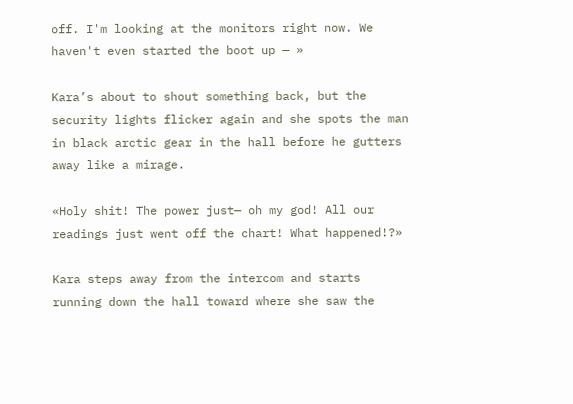off. I'm looking at the monitors right now. We haven't even started the boot up — »

Kara’s about to shout something back, but the security lights flicker again and she spots the man in black arctic gear in the hall before he gutters away like a mirage.

«Holy shit! The power just— oh my god! All our readings just went off the chart! What happened!?»

Kara steps away from the intercom and starts running down the hall toward where she saw the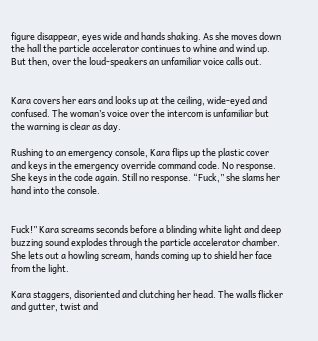figure disappear, eyes wide and hands shaking. As she moves down the hall the particle accelerator continues to whine and wind up. But then, over the loud-speakers an unfamiliar voice calls out.


Kara covers her ears and looks up at the ceiling, wide-eyed and confused. The woman’s voice over the intercom is unfamiliar but the warning is clear as day.

Rushing to an emergency console, Kara flips up the plastic cover and keys in the emergency override command code. No response. She keys in the code again. Still no response. “Fuck,” she slams her hand into the console.


Fuck!” Kara screams seconds before a blinding white light and deep buzzing sound explodes through the particle accelerator chamber. She lets out a howling scream, hands coming up to shield her face from the light.

Kara staggers, disoriented and clutching her head. The walls flicker and gutter, twist and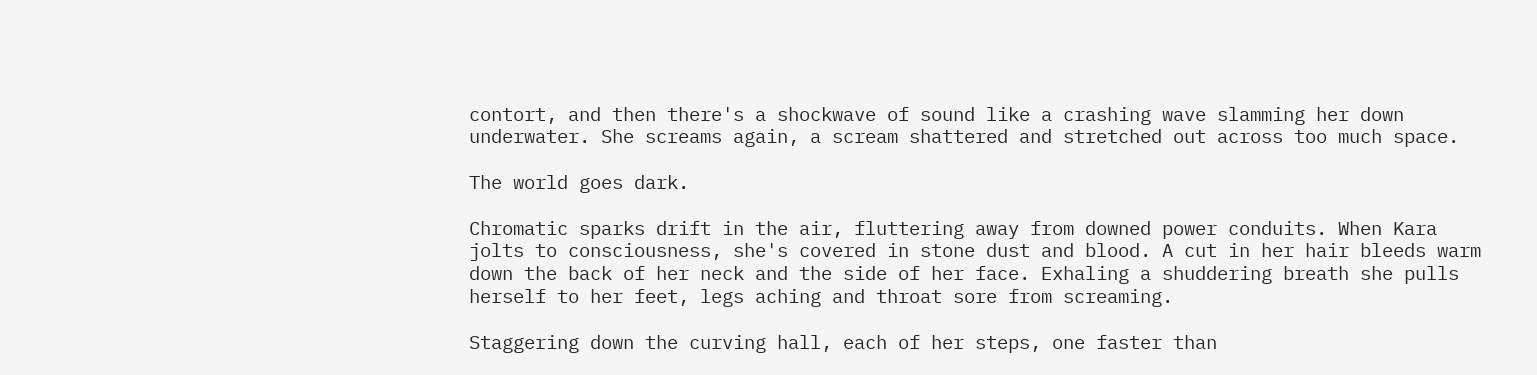contort, and then there's a shockwave of sound like a crashing wave slamming her down underwater. She screams again, a scream shattered and stretched out across too much space.

The world goes dark.

Chromatic sparks drift in the air, fluttering away from downed power conduits. When Kara jolts to consciousness, she's covered in stone dust and blood. A cut in her hair bleeds warm down the back of her neck and the side of her face. Exhaling a shuddering breath she pulls herself to her feet, legs aching and throat sore from screaming.

Staggering down the curving hall, each of her steps, one faster than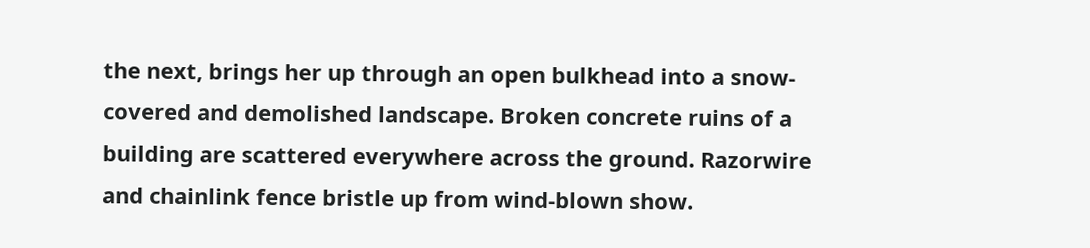the next, brings her up through an open bulkhead into a snow-covered and demolished landscape. Broken concrete ruins of a building are scattered everywhere across the ground. Razorwire and chainlink fence bristle up from wind-blown show.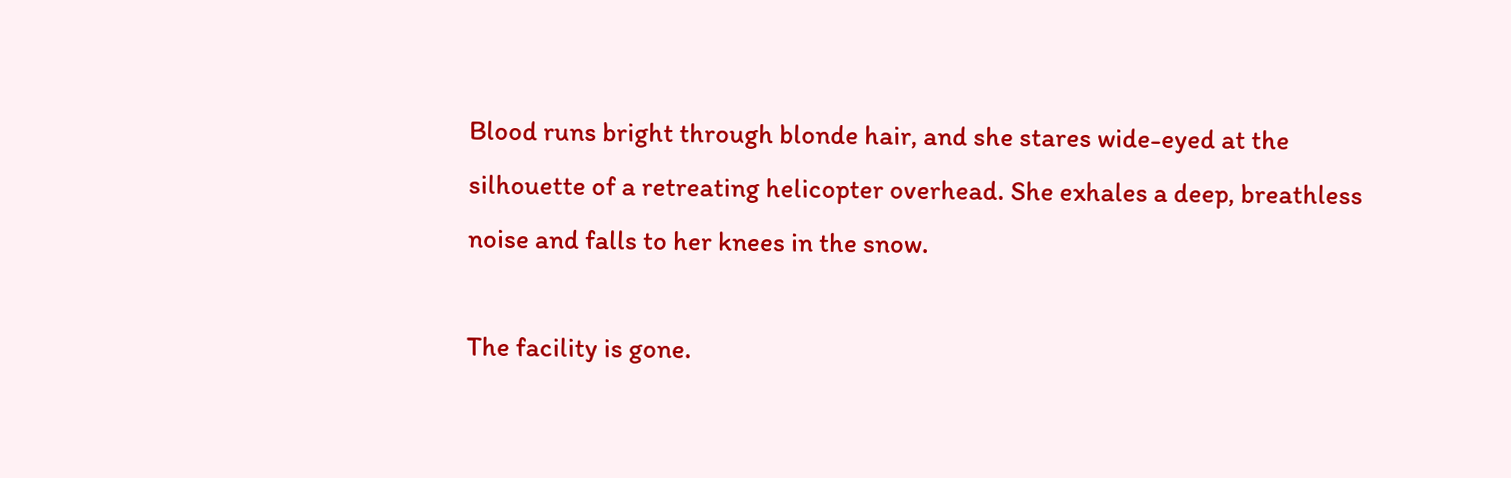Blood runs bright through blonde hair, and she stares wide-eyed at the silhouette of a retreating helicopter overhead. She exhales a deep, breathless noise and falls to her knees in the snow.

The facility is gone.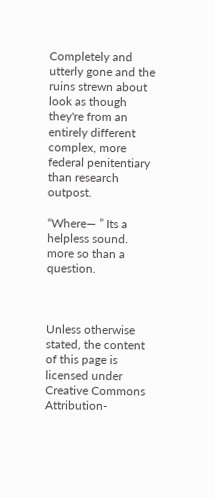Completely and utterly gone and the ruins strewn about look as though they're from an entirely different complex, more federal penitentiary than research outpost.

“Where— ” Its a helpless sound. more so than a question.



Unless otherwise stated, the content of this page is licensed under Creative Commons Attribution-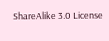ShareAlike 3.0 License